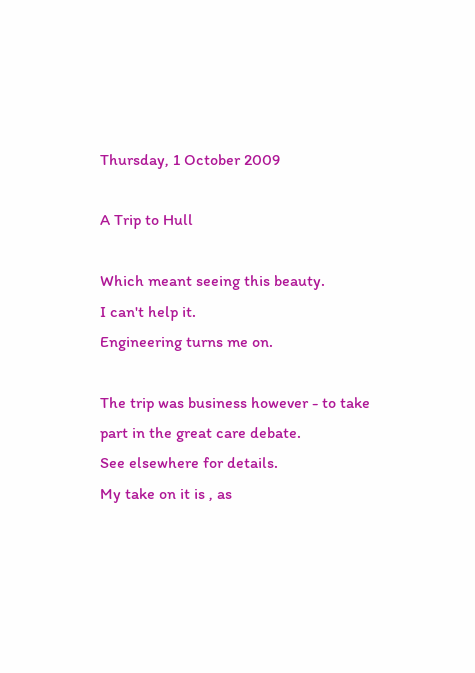Thursday, 1 October 2009

A Trip to Hull

Which meant seeing this beauty.
I can't help it.
Engineering turns me on.

The trip was business however - to take part in the great care debate.
See elsewhere for details.
My take on it is , as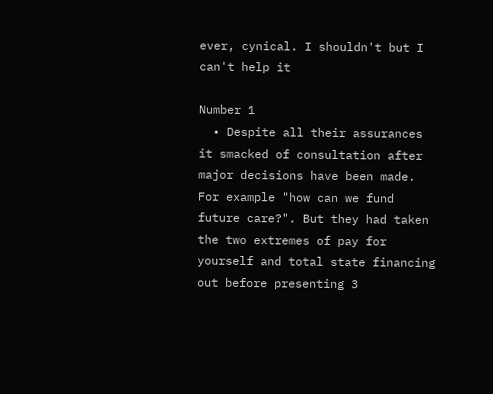ever, cynical. I shouldn't but I can't help it

Number 1
  • Despite all their assurances it smacked of consultation after major decisions have been made. For example "how can we fund future care?". But they had taken the two extremes of pay for yourself and total state financing out before presenting 3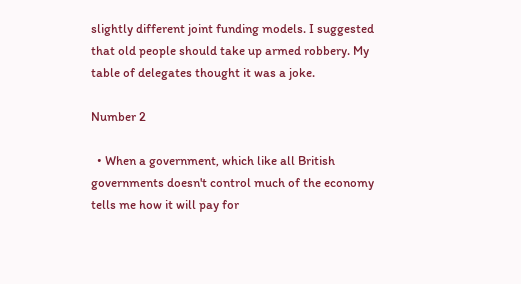slightly different joint funding models. I suggested that old people should take up armed robbery. My table of delegates thought it was a joke.

Number 2

  • When a government, which like all British governments doesn't control much of the economy tells me how it will pay for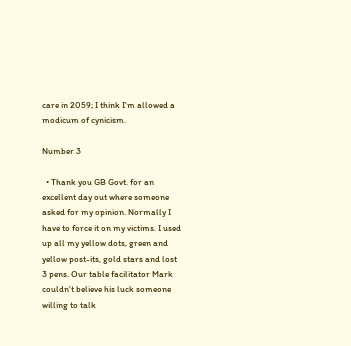care in 2059; I think I'm allowed a modicum of cynicism.

Number 3

  • Thank you GB Govt. for an excellent day out where someone asked for my opinion. Normally I have to force it on my victims. I used up all my yellow dots, green and yellow post-its, gold stars and lost 3 pens. Our table facilitator Mark couldn't believe his luck someone willing to talk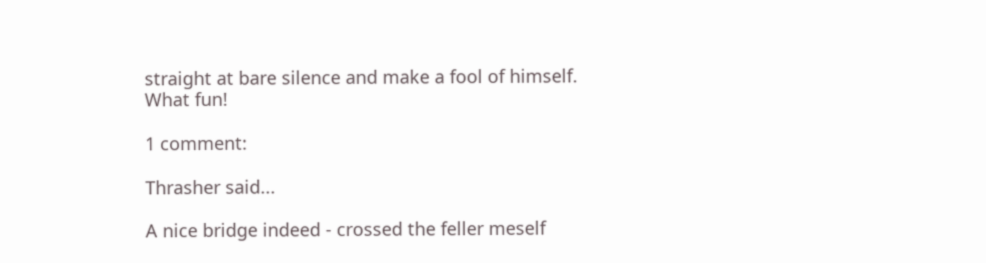straight at bare silence and make a fool of himself.
What fun!

1 comment:

Thrasher said...

A nice bridge indeed - crossed the feller meself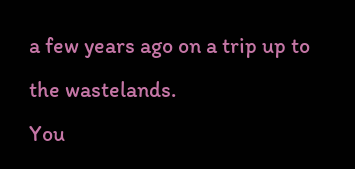a few years ago on a trip up to the wastelands.
You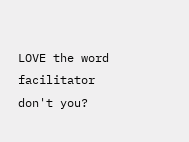LOVE the word facilitator don't you?